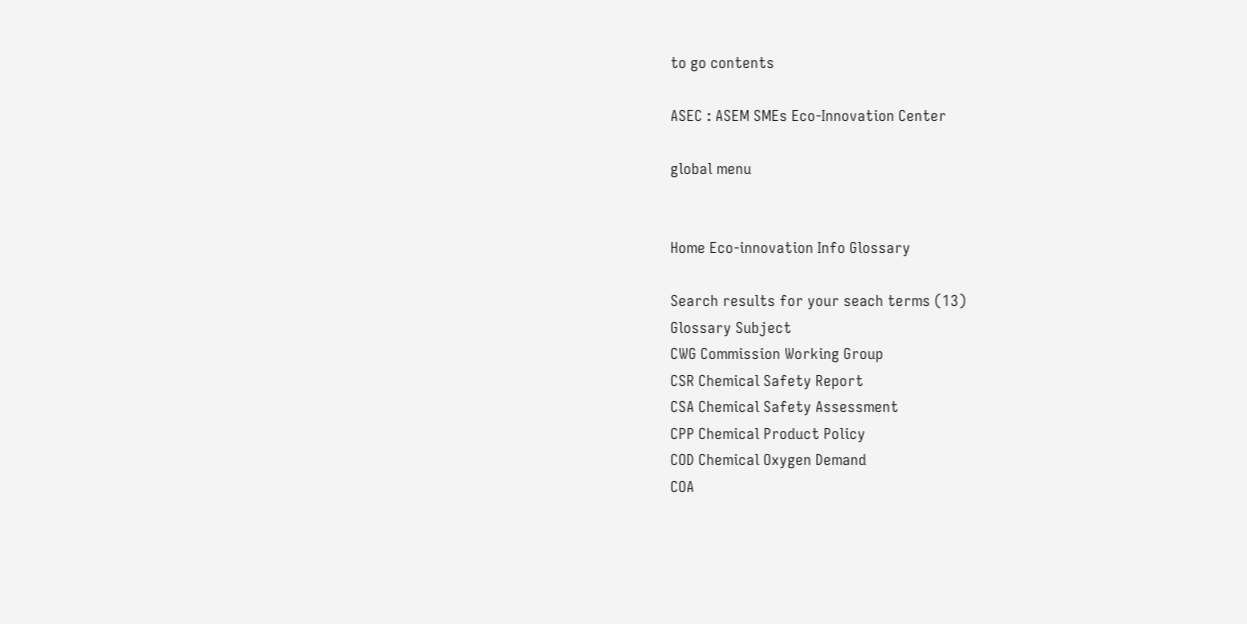to go contents

ASEC : ASEM SMEs Eco-Innovation Center

global menu


Home Eco-innovation Info Glossary

Search results for your seach terms (13)
Glossary Subject
CWG Commission Working Group
CSR Chemical Safety Report
CSA Chemical Safety Assessment
CPP Chemical Product Policy
COD Chemical Oxygen Demand
COA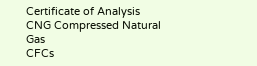Certificate of Analysis
CNG Compressed Natural Gas
CFCs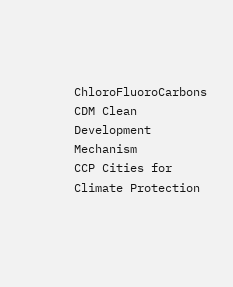ChloroFluoroCarbons
CDM Clean Development Mechanism
CCP Cities for Climate Protection